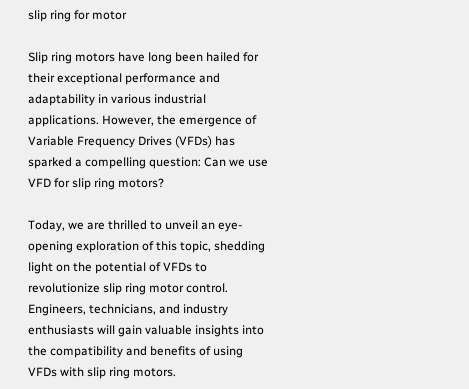slip ring for motor

Slip ring motors have long been hailed for their exceptional performance and adaptability in various industrial applications. However, the emergence of Variable Frequency Drives (VFDs) has sparked a compelling question: Can we use VFD for slip ring motors?

Today, we are thrilled to unveil an eye-opening exploration of this topic, shedding light on the potential of VFDs to revolutionize slip ring motor control. Engineers, technicians, and industry enthusiasts will gain valuable insights into the compatibility and benefits of using VFDs with slip ring motors.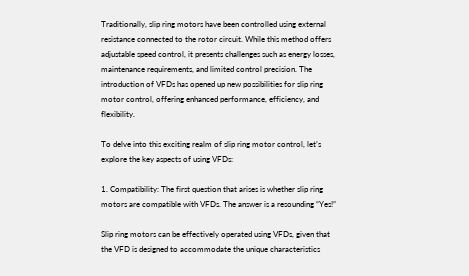Traditionally, slip ring motors have been controlled using external resistance connected to the rotor circuit. While this method offers adjustable speed control, it presents challenges such as energy losses, maintenance requirements, and limited control precision. The introduction of VFDs has opened up new possibilities for slip ring motor control, offering enhanced performance, efficiency, and flexibility.

To delve into this exciting realm of slip ring motor control, let’s explore the key aspects of using VFDs:

1. Compatibility: The first question that arises is whether slip ring motors are compatible with VFDs. The answer is a resounding “Yes!”

Slip ring motors can be effectively operated using VFDs, given that the VFD is designed to accommodate the unique characteristics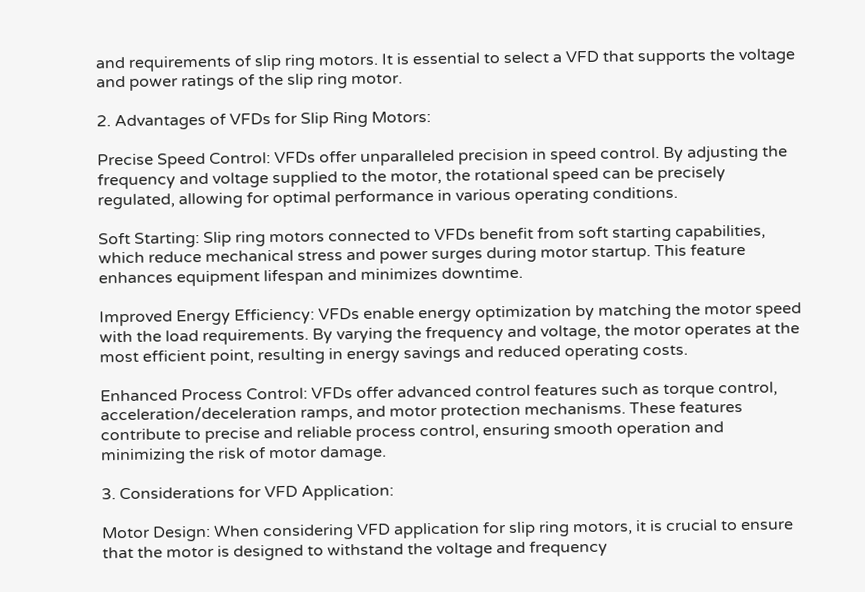and requirements of slip ring motors. It is essential to select a VFD that supports the voltage and power ratings of the slip ring motor.

2. Advantages of VFDs for Slip Ring Motors:

Precise Speed Control: VFDs offer unparalleled precision in speed control. By adjusting the frequency and voltage supplied to the motor, the rotational speed can be precisely regulated, allowing for optimal performance in various operating conditions.

Soft Starting: Slip ring motors connected to VFDs benefit from soft starting capabilities, which reduce mechanical stress and power surges during motor startup. This feature enhances equipment lifespan and minimizes downtime.

Improved Energy Efficiency: VFDs enable energy optimization by matching the motor speed with the load requirements. By varying the frequency and voltage, the motor operates at the most efficient point, resulting in energy savings and reduced operating costs.

Enhanced Process Control: VFDs offer advanced control features such as torque control, acceleration/deceleration ramps, and motor protection mechanisms. These features contribute to precise and reliable process control, ensuring smooth operation and minimizing the risk of motor damage.

3. Considerations for VFD Application:

Motor Design: When considering VFD application for slip ring motors, it is crucial to ensure that the motor is designed to withstand the voltage and frequency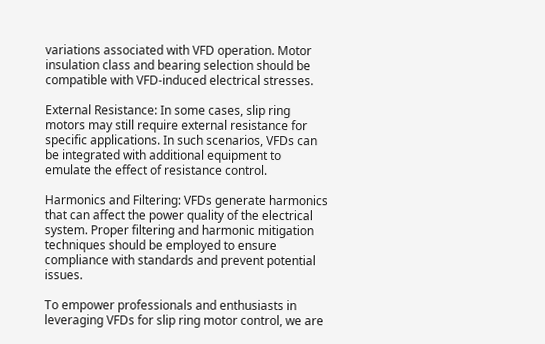variations associated with VFD operation. Motor insulation class and bearing selection should be compatible with VFD-induced electrical stresses.

External Resistance: In some cases, slip ring motors may still require external resistance for specific applications. In such scenarios, VFDs can be integrated with additional equipment to emulate the effect of resistance control.

Harmonics and Filtering: VFDs generate harmonics that can affect the power quality of the electrical system. Proper filtering and harmonic mitigation techniques should be employed to ensure compliance with standards and prevent potential issues.

To empower professionals and enthusiasts in leveraging VFDs for slip ring motor control, we are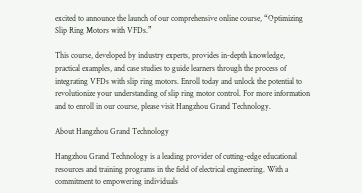excited to announce the launch of our comprehensive online course, “Optimizing Slip Ring Motors with VFDs.”

This course, developed by industry experts, provides in-depth knowledge, practical examples, and case studies to guide learners through the process of integrating VFDs with slip ring motors. Enroll today and unlock the potential to revolutionize your understanding of slip ring motor control. For more information and to enroll in our course, please visit Hangzhou Grand Technology.

About Hangzhou Grand Technology

Hangzhou Grand Technology is a leading provider of cutting-edge educational resources and training programs in the field of electrical engineering. With a commitment to empowering individuals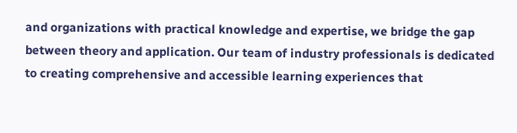and organizations with practical knowledge and expertise, we bridge the gap between theory and application. Our team of industry professionals is dedicated to creating comprehensive and accessible learning experiences that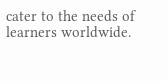cater to the needs of learners worldwide.